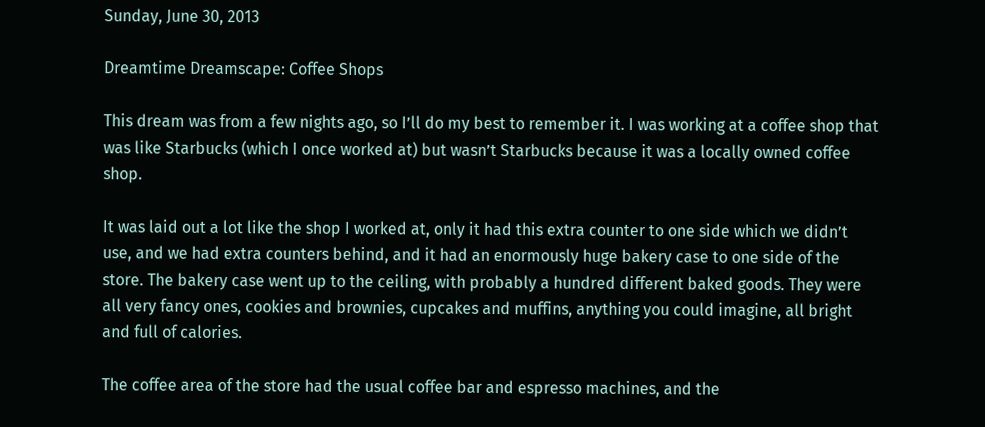Sunday, June 30, 2013

Dreamtime Dreamscape: Coffee Shops

This dream was from a few nights ago, so I’ll do my best to remember it. I was working at a coffee shop that was like Starbucks (which I once worked at) but wasn’t Starbucks because it was a locally owned coffee shop.

It was laid out a lot like the shop I worked at, only it had this extra counter to one side which we didn’t use, and we had extra counters behind, and it had an enormously huge bakery case to one side of the store. The bakery case went up to the ceiling, with probably a hundred different baked goods. They were all very fancy ones, cookies and brownies, cupcakes and muffins, anything you could imagine, all bright and full of calories.

The coffee area of the store had the usual coffee bar and espresso machines, and the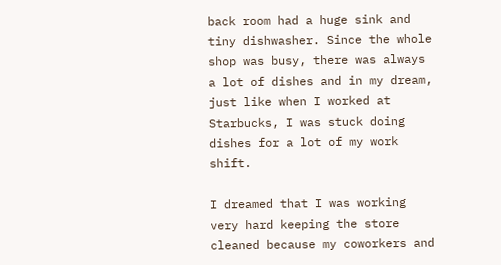back room had a huge sink and tiny dishwasher. Since the whole shop was busy, there was always a lot of dishes and in my dream, just like when I worked at Starbucks, I was stuck doing dishes for a lot of my work shift.

I dreamed that I was working very hard keeping the store cleaned because my coworkers and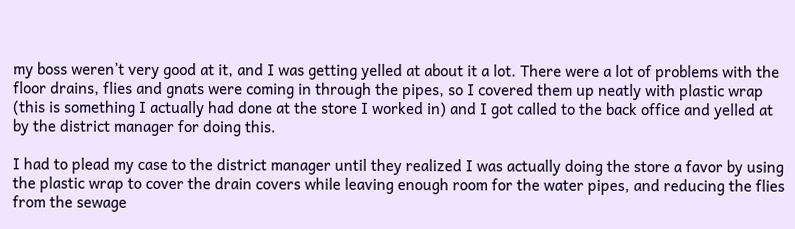my boss weren’t very good at it, and I was getting yelled at about it a lot. There were a lot of problems with the floor drains, flies and gnats were coming in through the pipes, so I covered them up neatly with plastic wrap (this is something I actually had done at the store I worked in) and I got called to the back office and yelled at by the district manager for doing this.

I had to plead my case to the district manager until they realized I was actually doing the store a favor by using the plastic wrap to cover the drain covers while leaving enough room for the water pipes, and reducing the flies from the sewage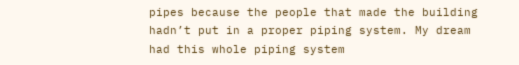pipes because the people that made the building hadn’t put in a proper piping system. My dream had this whole piping system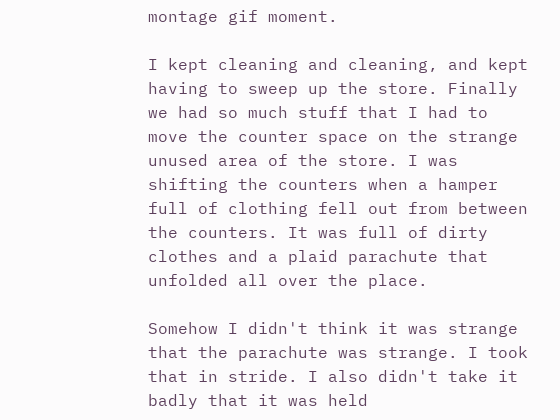montage gif moment.

I kept cleaning and cleaning, and kept having to sweep up the store. Finally we had so much stuff that I had to move the counter space on the strange unused area of the store. I was shifting the counters when a hamper full of clothing fell out from between the counters. It was full of dirty clothes and a plaid parachute that unfolded all over the place.

Somehow I didn't think it was strange that the parachute was strange. I took that in stride. I also didn't take it badly that it was held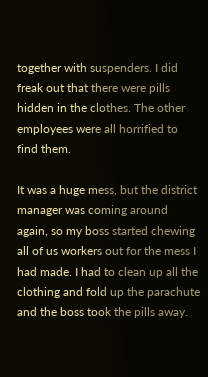together with suspenders. I did freak out that there were pills hidden in the clothes. The other employees were all horrified to find them.

It was a huge mess, but the district manager was coming around again, so my boss started chewing all of us workers out for the mess I had made. I had to clean up all the clothing and fold up the parachute and the boss took the pills away.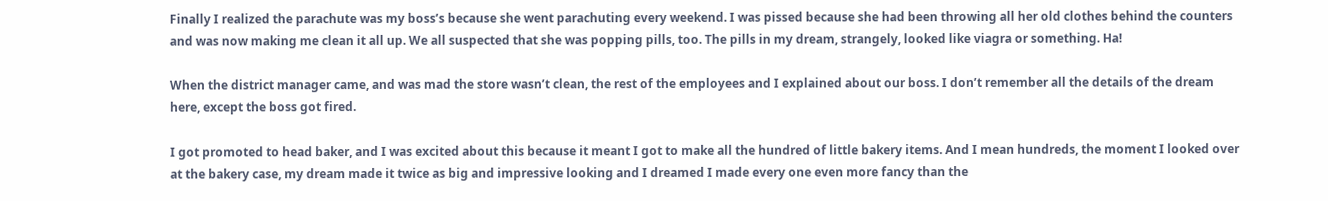Finally I realized the parachute was my boss’s because she went parachuting every weekend. I was pissed because she had been throwing all her old clothes behind the counters and was now making me clean it all up. We all suspected that she was popping pills, too. The pills in my dream, strangely, looked like viagra or something. Ha!

When the district manager came, and was mad the store wasn’t clean, the rest of the employees and I explained about our boss. I don’t remember all the details of the dream here, except the boss got fired.

I got promoted to head baker, and I was excited about this because it meant I got to make all the hundred of little bakery items. And I mean hundreds, the moment I looked over at the bakery case, my dream made it twice as big and impressive looking and I dreamed I made every one even more fancy than the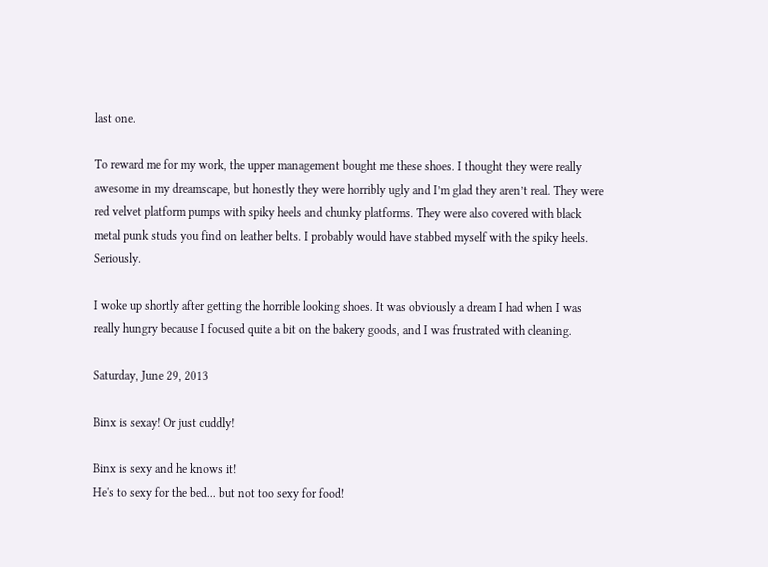last one.

To reward me for my work, the upper management bought me these shoes. I thought they were really awesome in my dreamscape, but honestly they were horribly ugly and I’m glad they aren’t real. They were red velvet platform pumps with spiky heels and chunky platforms. They were also covered with black metal punk studs you find on leather belts. I probably would have stabbed myself with the spiky heels. Seriously.

I woke up shortly after getting the horrible looking shoes. It was obviously a dream I had when I was really hungry because I focused quite a bit on the bakery goods, and I was frustrated with cleaning.

Saturday, June 29, 2013

Binx is sexay! Or just cuddly!

Binx is sexy and he knows it!
He's to sexy for the bed... but not too sexy for food!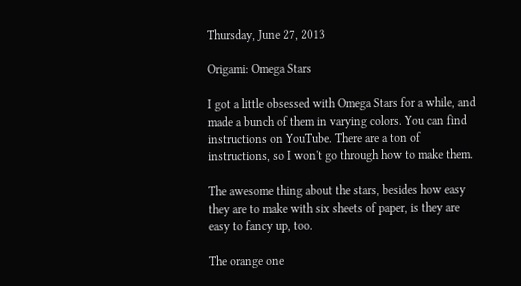Thursday, June 27, 2013

Origami: Omega Stars

I got a little obsessed with Omega Stars for a while, and made a bunch of them in varying colors. You can find instructions on YouTube. There are a ton of instructions, so I won't go through how to make them.

The awesome thing about the stars, besides how easy they are to make with six sheets of paper, is they are easy to fancy up, too.

The orange one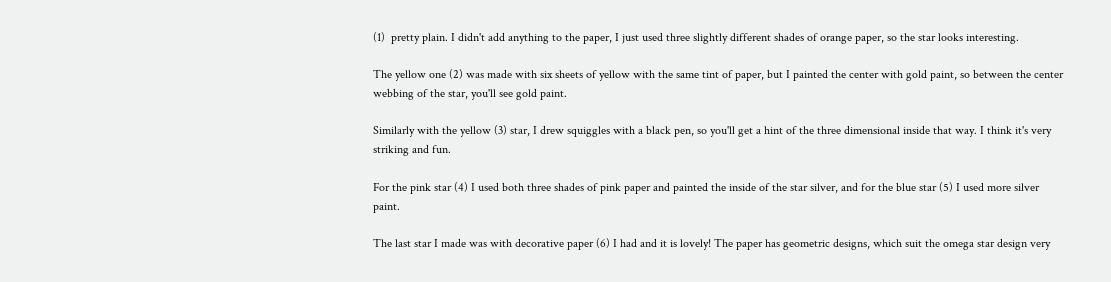(1)  pretty plain. I didn't add anything to the paper, I just used three slightly different shades of orange paper, so the star looks interesting.

The yellow one (2) was made with six sheets of yellow with the same tint of paper, but I painted the center with gold paint, so between the center webbing of the star, you'll see gold paint.

Similarly with the yellow (3) star, I drew squiggles with a black pen, so you'll get a hint of the three dimensional inside that way. I think it's very striking and fun.

For the pink star (4) I used both three shades of pink paper and painted the inside of the star silver, and for the blue star (5) I used more silver paint.

The last star I made was with decorative paper (6) I had and it is lovely! The paper has geometric designs, which suit the omega star design very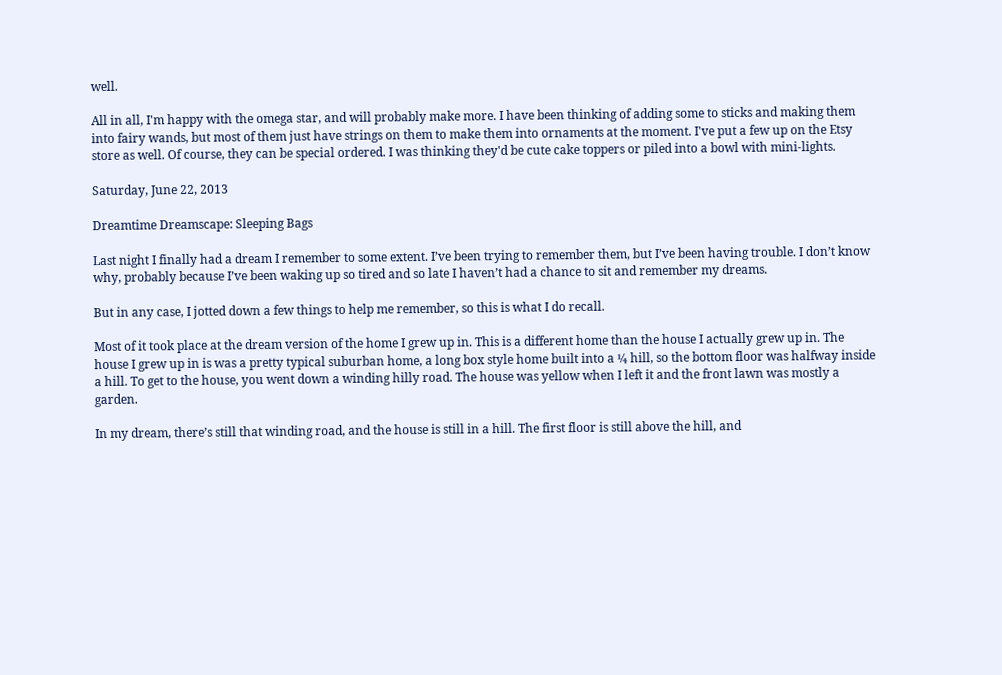well.

All in all, I'm happy with the omega star, and will probably make more. I have been thinking of adding some to sticks and making them into fairy wands, but most of them just have strings on them to make them into ornaments at the moment. I've put a few up on the Etsy store as well. Of course, they can be special ordered. I was thinking they'd be cute cake toppers or piled into a bowl with mini-lights.

Saturday, June 22, 2013

Dreamtime Dreamscape: Sleeping Bags

Last night I finally had a dream I remember to some extent. I’ve been trying to remember them, but I’ve been having trouble. I don’t know why, probably because I’ve been waking up so tired and so late I haven’t had a chance to sit and remember my dreams.

But in any case, I jotted down a few things to help me remember, so this is what I do recall.

Most of it took place at the dream version of the home I grew up in. This is a different home than the house I actually grew up in. The house I grew up in is was a pretty typical suburban home, a long box style home built into a ¼ hill, so the bottom floor was halfway inside a hill. To get to the house, you went down a winding hilly road. The house was yellow when I left it and the front lawn was mostly a garden.

In my dream, there’s still that winding road, and the house is still in a hill. The first floor is still above the hill, and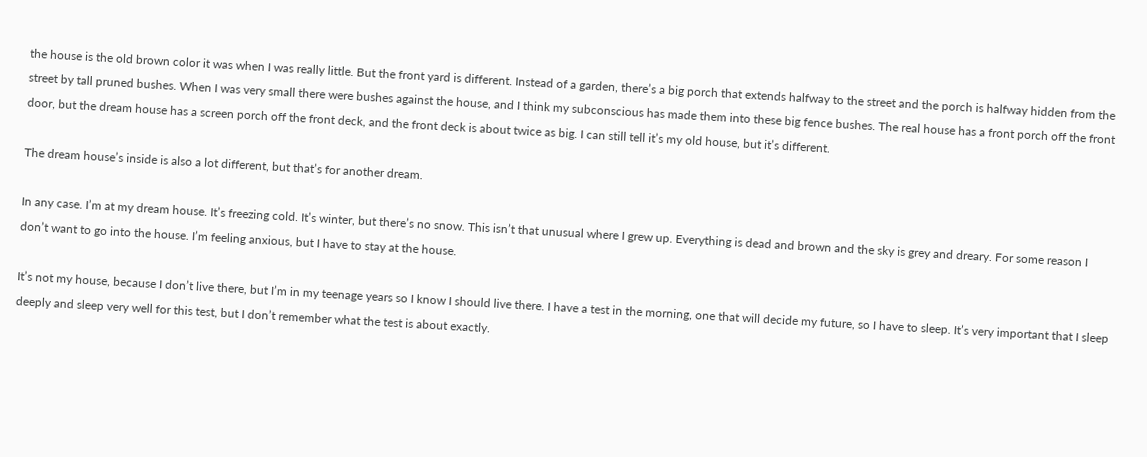the house is the old brown color it was when I was really little. But the front yard is different. Instead of a garden, there’s a big porch that extends halfway to the street and the porch is halfway hidden from the street by tall pruned bushes. When I was very small there were bushes against the house, and I think my subconscious has made them into these big fence bushes. The real house has a front porch off the front door, but the dream house has a screen porch off the front deck, and the front deck is about twice as big. I can still tell it’s my old house, but it’s different.

The dream house’s inside is also a lot different, but that’s for another dream.

In any case. I’m at my dream house. It’s freezing cold. It’s winter, but there’s no snow. This isn’t that unusual where I grew up. Everything is dead and brown and the sky is grey and dreary. For some reason I don’t want to go into the house. I’m feeling anxious, but I have to stay at the house.

It’s not my house, because I don’t live there, but I’m in my teenage years so I know I should live there. I have a test in the morning, one that will decide my future, so I have to sleep. It’s very important that I sleep deeply and sleep very well for this test, but I don’t remember what the test is about exactly.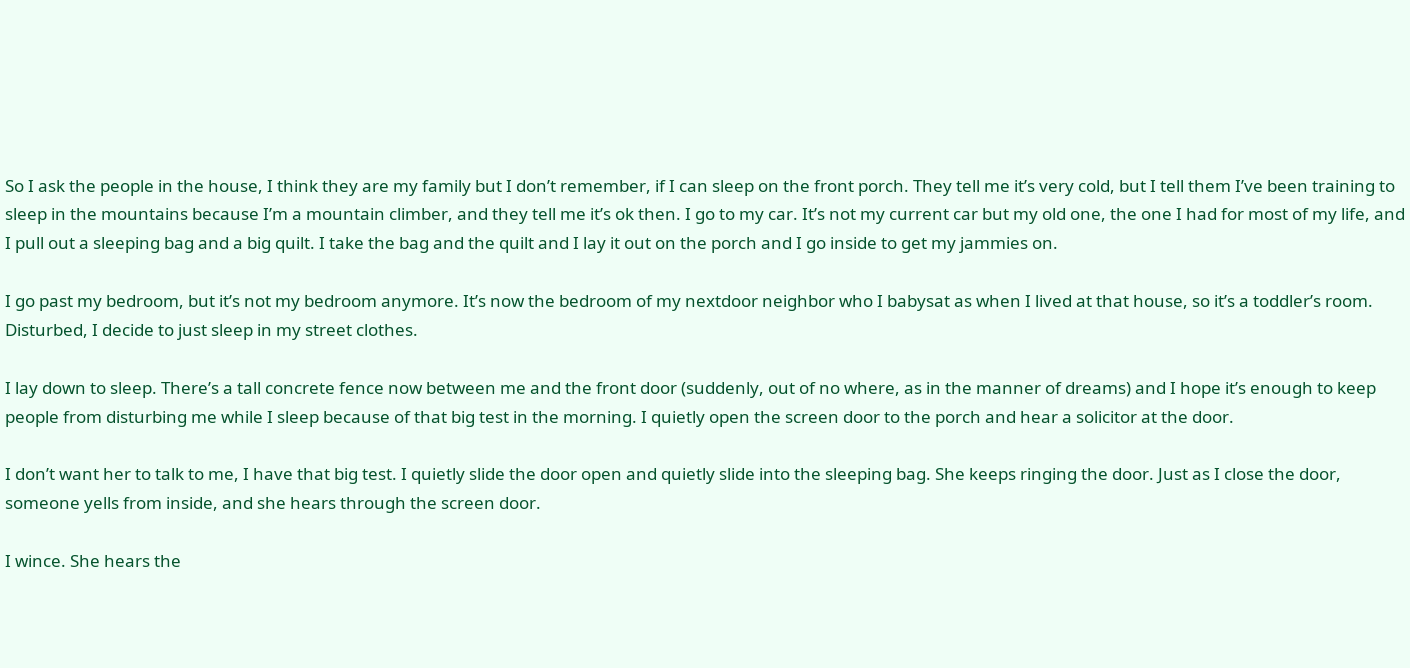So I ask the people in the house, I think they are my family but I don’t remember, if I can sleep on the front porch. They tell me it’s very cold, but I tell them I’ve been training to sleep in the mountains because I’m a mountain climber, and they tell me it’s ok then. I go to my car. It’s not my current car but my old one, the one I had for most of my life, and I pull out a sleeping bag and a big quilt. I take the bag and the quilt and I lay it out on the porch and I go inside to get my jammies on.

I go past my bedroom, but it’s not my bedroom anymore. It’s now the bedroom of my nextdoor neighbor who I babysat as when I lived at that house, so it’s a toddler’s room. Disturbed, I decide to just sleep in my street clothes.

I lay down to sleep. There’s a tall concrete fence now between me and the front door (suddenly, out of no where, as in the manner of dreams) and I hope it’s enough to keep people from disturbing me while I sleep because of that big test in the morning. I quietly open the screen door to the porch and hear a solicitor at the door.

I don’t want her to talk to me, I have that big test. I quietly slide the door open and quietly slide into the sleeping bag. She keeps ringing the door. Just as I close the door, someone yells from inside, and she hears through the screen door.

I wince. She hears the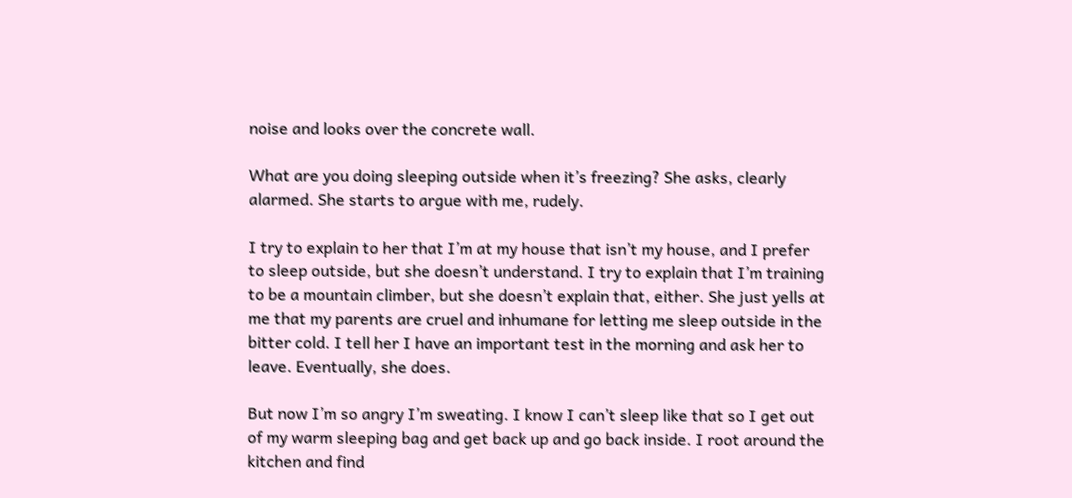noise and looks over the concrete wall.

What are you doing sleeping outside when it’s freezing? She asks, clearly alarmed. She starts to argue with me, rudely.

I try to explain to her that I’m at my house that isn’t my house, and I prefer to sleep outside, but she doesn’t understand. I try to explain that I’m training to be a mountain climber, but she doesn’t explain that, either. She just yells at me that my parents are cruel and inhumane for letting me sleep outside in the bitter cold. I tell her I have an important test in the morning and ask her to leave. Eventually, she does.

But now I’m so angry I’m sweating. I know I can’t sleep like that so I get out of my warm sleeping bag and get back up and go back inside. I root around the kitchen and find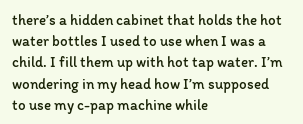there’s a hidden cabinet that holds the hot water bottles I used to use when I was a child. I fill them up with hot tap water. I’m wondering in my head how I’m supposed to use my c-pap machine while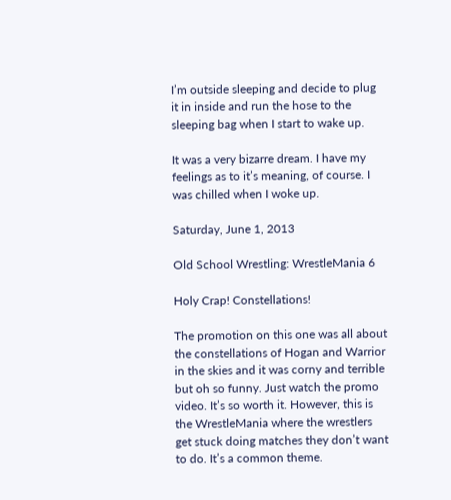I’m outside sleeping and decide to plug it in inside and run the hose to the sleeping bag when I start to wake up.

It was a very bizarre dream. I have my feelings as to it’s meaning, of course. I was chilled when I woke up.

Saturday, June 1, 2013

Old School Wrestling: WrestleMania 6

Holy Crap! Constellations!

The promotion on this one was all about the constellations of Hogan and Warrior in the skies and it was corny and terrible but oh so funny. Just watch the promo video. It’s so worth it. However, this is the WrestleMania where the wrestlers get stuck doing matches they don’t want to do. It’s a common theme.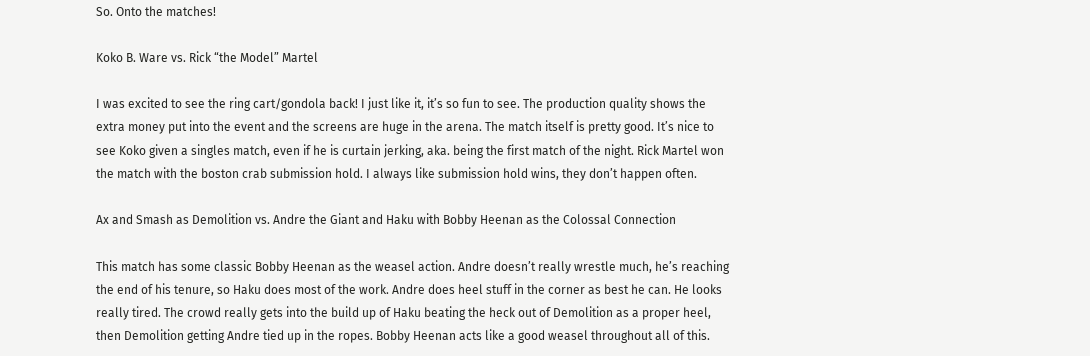So. Onto the matches!

Koko B. Ware vs. Rick “the Model” Martel

I was excited to see the ring cart/gondola back! I just like it, it’s so fun to see. The production quality shows the extra money put into the event and the screens are huge in the arena. The match itself is pretty good. It’s nice to see Koko given a singles match, even if he is curtain jerking, aka. being the first match of the night. Rick Martel won the match with the boston crab submission hold. I always like submission hold wins, they don’t happen often.

Ax and Smash as Demolition vs. Andre the Giant and Haku with Bobby Heenan as the Colossal Connection

This match has some classic Bobby Heenan as the weasel action. Andre doesn’t really wrestle much, he’s reaching the end of his tenure, so Haku does most of the work. Andre does heel stuff in the corner as best he can. He looks really tired. The crowd really gets into the build up of Haku beating the heck out of Demolition as a proper heel, then Demolition getting Andre tied up in the ropes. Bobby Heenan acts like a good weasel throughout all of this.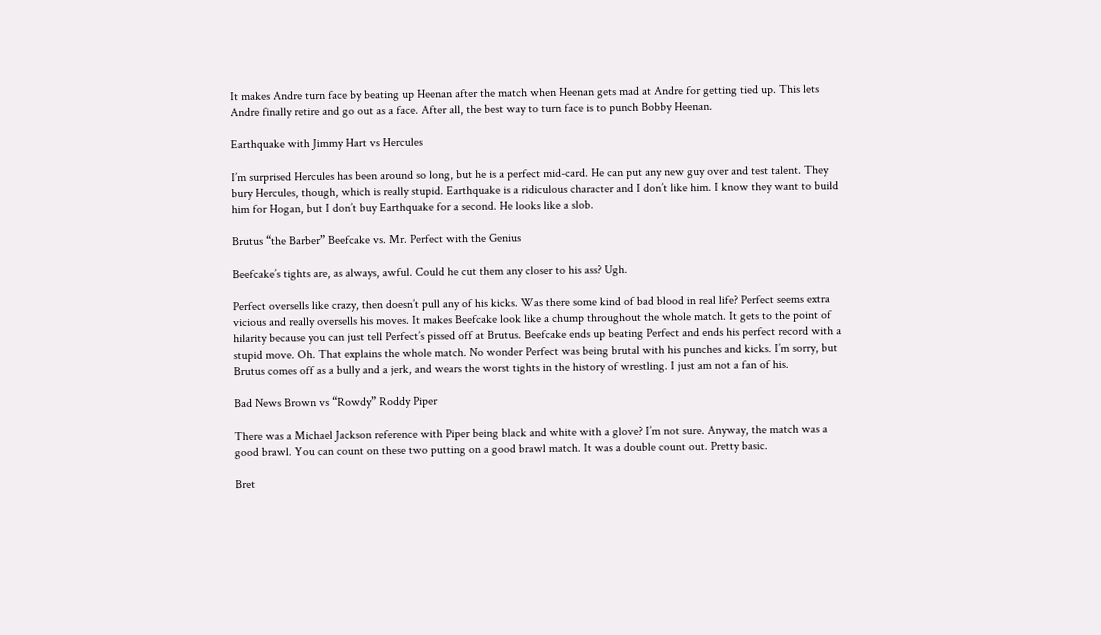It makes Andre turn face by beating up Heenan after the match when Heenan gets mad at Andre for getting tied up. This lets Andre finally retire and go out as a face. After all, the best way to turn face is to punch Bobby Heenan.

Earthquake with Jimmy Hart vs Hercules

I’m surprised Hercules has been around so long, but he is a perfect mid-card. He can put any new guy over and test talent. They bury Hercules, though, which is really stupid. Earthquake is a ridiculous character and I don’t like him. I know they want to build him for Hogan, but I don’t buy Earthquake for a second. He looks like a slob.

Brutus “the Barber” Beefcake vs. Mr. Perfect with the Genius

Beefcake’s tights are, as always, awful. Could he cut them any closer to his ass? Ugh.

Perfect oversells like crazy, then doesn’t pull any of his kicks. Was there some kind of bad blood in real life? Perfect seems extra vicious and really oversells his moves. It makes Beefcake look like a chump throughout the whole match. It gets to the point of hilarity because you can just tell Perfect’s pissed off at Brutus. Beefcake ends up beating Perfect and ends his perfect record with a stupid move. Oh. That explains the whole match. No wonder Perfect was being brutal with his punches and kicks. I’m sorry, but Brutus comes off as a bully and a jerk, and wears the worst tights in the history of wrestling. I just am not a fan of his.

Bad News Brown vs “Rowdy” Roddy Piper

There was a Michael Jackson reference with Piper being black and white with a glove? I’m not sure. Anyway, the match was a good brawl. You can count on these two putting on a good brawl match. It was a double count out. Pretty basic.

Bret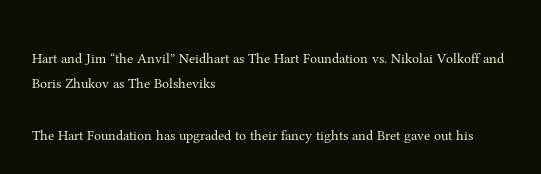Hart and Jim “the Anvil” Neidhart as The Hart Foundation vs. Nikolai Volkoff and Boris Zhukov as The Bolsheviks

The Hart Foundation has upgraded to their fancy tights and Bret gave out his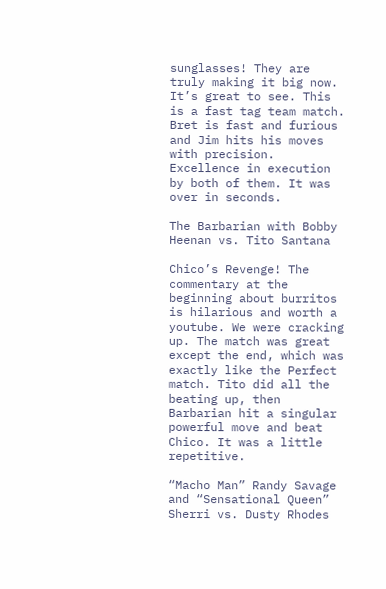sunglasses! They are truly making it big now. It’s great to see. This is a fast tag team match. Bret is fast and furious and Jim hits his moves with precision. Excellence in execution by both of them. It was over in seconds.

The Barbarian with Bobby Heenan vs. Tito Santana

Chico’s Revenge! The commentary at the beginning about burritos is hilarious and worth a youtube. We were cracking up. The match was great except the end, which was exactly like the Perfect match. Tito did all the beating up, then Barbarian hit a singular powerful move and beat Chico. It was a little repetitive.

“Macho Man” Randy Savage and “Sensational Queen” Sherri vs. Dusty Rhodes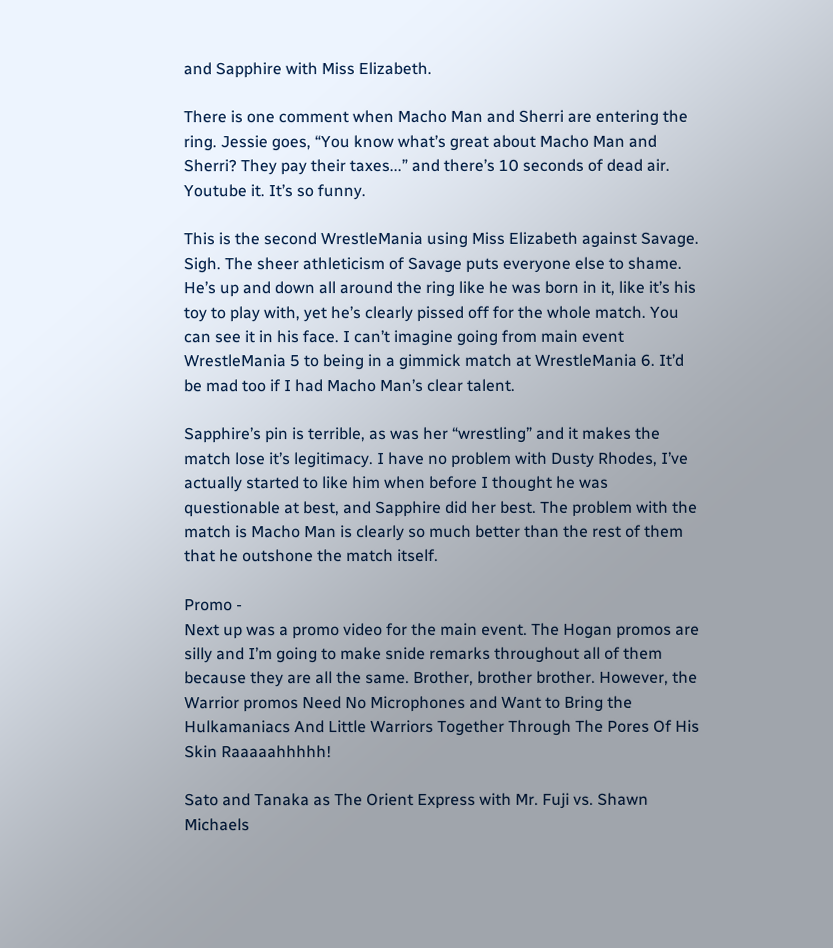and Sapphire with Miss Elizabeth.

There is one comment when Macho Man and Sherri are entering the ring. Jessie goes, “You know what’s great about Macho Man and Sherri? They pay their taxes...” and there’s 10 seconds of dead air. Youtube it. It’s so funny.

This is the second WrestleMania using Miss Elizabeth against Savage. Sigh. The sheer athleticism of Savage puts everyone else to shame. He’s up and down all around the ring like he was born in it, like it’s his toy to play with, yet he’s clearly pissed off for the whole match. You can see it in his face. I can’t imagine going from main event WrestleMania 5 to being in a gimmick match at WrestleMania 6. It’d be mad too if I had Macho Man’s clear talent.

Sapphire’s pin is terrible, as was her “wrestling” and it makes the match lose it’s legitimacy. I have no problem with Dusty Rhodes, I’ve actually started to like him when before I thought he was questionable at best, and Sapphire did her best. The problem with the match is Macho Man is clearly so much better than the rest of them that he outshone the match itself.

Promo -
Next up was a promo video for the main event. The Hogan promos are silly and I’m going to make snide remarks throughout all of them because they are all the same. Brother, brother brother. However, the Warrior promos Need No Microphones and Want to Bring the Hulkamaniacs And Little Warriors Together Through The Pores Of His Skin Raaaaahhhhh!

Sato and Tanaka as The Orient Express with Mr. Fuji vs. Shawn Michaels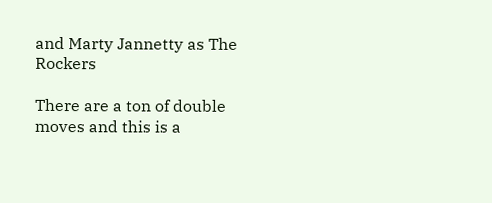and Marty Jannetty as The Rockers

There are a ton of double moves and this is a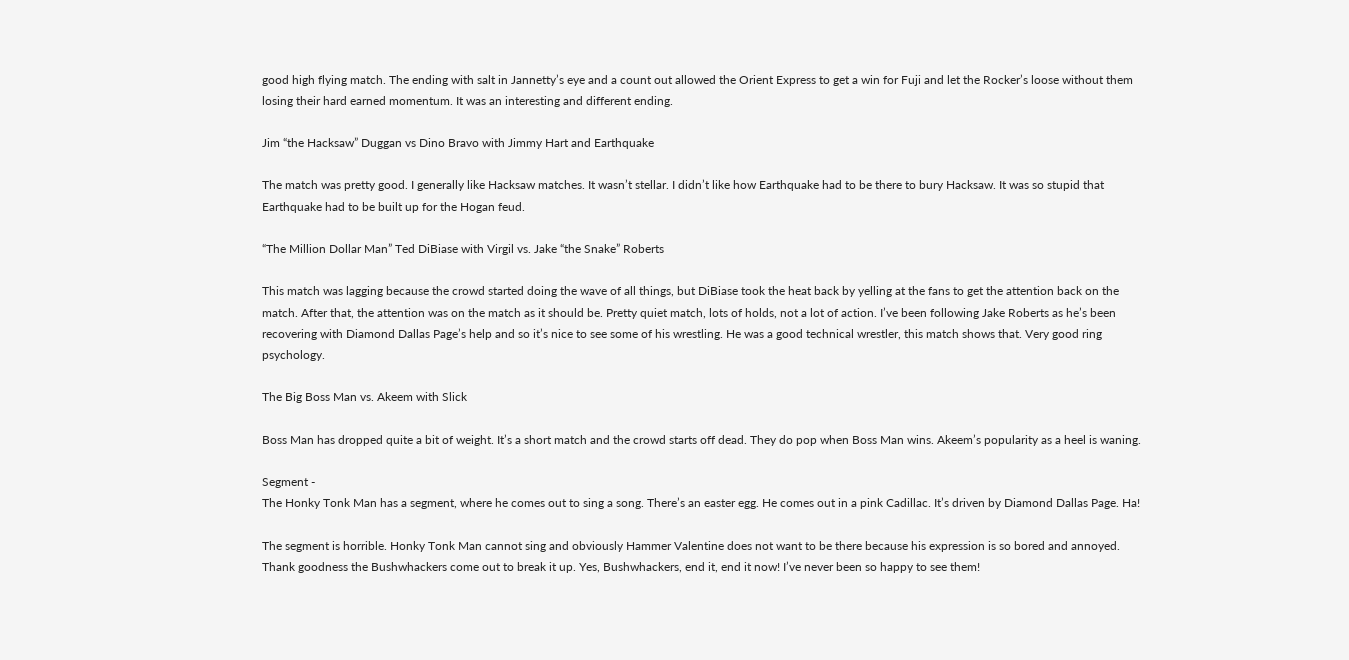good high flying match. The ending with salt in Jannetty’s eye and a count out allowed the Orient Express to get a win for Fuji and let the Rocker’s loose without them losing their hard earned momentum. It was an interesting and different ending.

Jim “the Hacksaw” Duggan vs Dino Bravo with Jimmy Hart and Earthquake

The match was pretty good. I generally like Hacksaw matches. It wasn’t stellar. I didn’t like how Earthquake had to be there to bury Hacksaw. It was so stupid that Earthquake had to be built up for the Hogan feud.

“The Million Dollar Man” Ted DiBiase with Virgil vs. Jake “the Snake” Roberts

This match was lagging because the crowd started doing the wave of all things, but DiBiase took the heat back by yelling at the fans to get the attention back on the match. After that, the attention was on the match as it should be. Pretty quiet match, lots of holds, not a lot of action. I’ve been following Jake Roberts as he’s been recovering with Diamond Dallas Page’s help and so it’s nice to see some of his wrestling. He was a good technical wrestler, this match shows that. Very good ring psychology.

The Big Boss Man vs. Akeem with Slick

Boss Man has dropped quite a bit of weight. It’s a short match and the crowd starts off dead. They do pop when Boss Man wins. Akeem’s popularity as a heel is waning.

Segment -
The Honky Tonk Man has a segment, where he comes out to sing a song. There’s an easter egg. He comes out in a pink Cadillac. It’s driven by Diamond Dallas Page. Ha!

The segment is horrible. Honky Tonk Man cannot sing and obviously Hammer Valentine does not want to be there because his expression is so bored and annoyed. Thank goodness the Bushwhackers come out to break it up. Yes, Bushwhackers, end it, end it now! I’ve never been so happy to see them!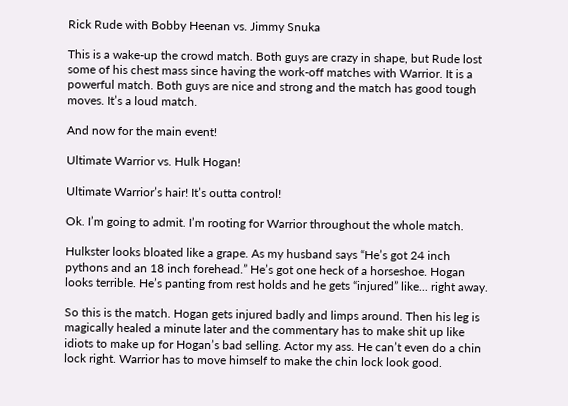Rick Rude with Bobby Heenan vs. Jimmy Snuka

This is a wake-up the crowd match. Both guys are crazy in shape, but Rude lost some of his chest mass since having the work-off matches with Warrior. It is a powerful match. Both guys are nice and strong and the match has good tough moves. It’s a loud match.

And now for the main event!

Ultimate Warrior vs. Hulk Hogan!

Ultimate Warrior’s hair! It’s outta control!

Ok. I’m going to admit. I’m rooting for Warrior throughout the whole match.

Hulkster looks bloated like a grape. As my husband says “He’s got 24 inch pythons and an 18 inch forehead.” He’s got one heck of a horseshoe. Hogan looks terrible. He’s panting from rest holds and he gets “injured” like... right away.

So this is the match. Hogan gets injured badly and limps around. Then his leg is magically healed a minute later and the commentary has to make shit up like idiots to make up for Hogan’s bad selling. Actor my ass. He can’t even do a chin lock right. Warrior has to move himself to make the chin lock look good.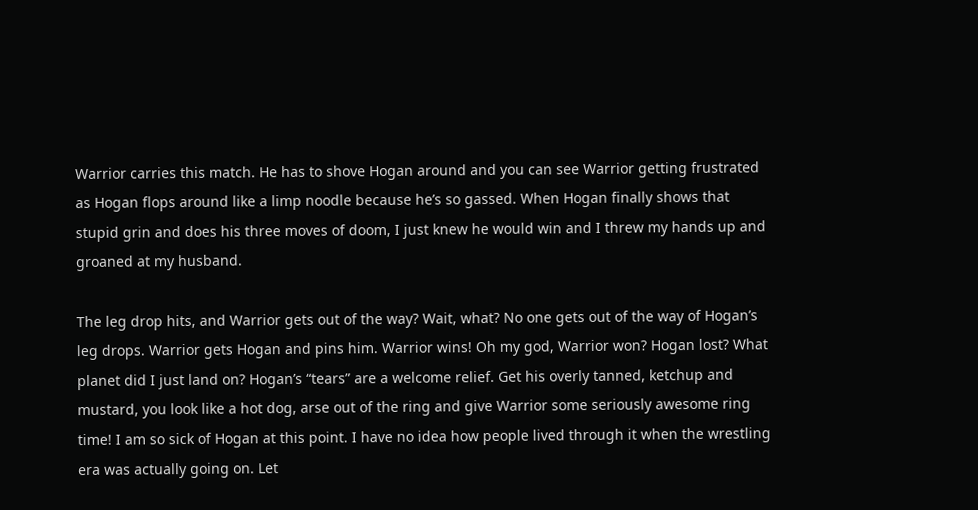Warrior carries this match. He has to shove Hogan around and you can see Warrior getting frustrated as Hogan flops around like a limp noodle because he’s so gassed. When Hogan finally shows that stupid grin and does his three moves of doom, I just knew he would win and I threw my hands up and groaned at my husband.

The leg drop hits, and Warrior gets out of the way? Wait, what? No one gets out of the way of Hogan’s leg drops. Warrior gets Hogan and pins him. Warrior wins! Oh my god, Warrior won? Hogan lost? What planet did I just land on? Hogan’s “tears” are a welcome relief. Get his overly tanned, ketchup and mustard, you look like a hot dog, arse out of the ring and give Warrior some seriously awesome ring time! I am so sick of Hogan at this point. I have no idea how people lived through it when the wrestling era was actually going on. Let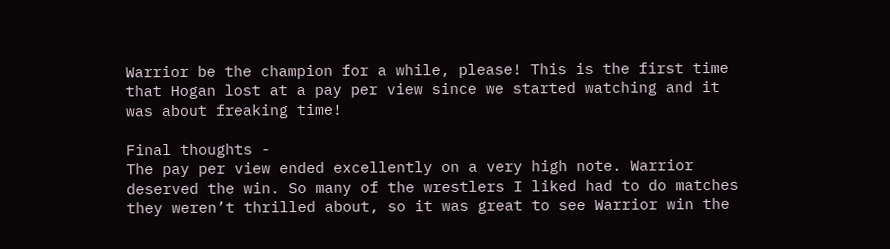Warrior be the champion for a while, please! This is the first time that Hogan lost at a pay per view since we started watching and it was about freaking time!

Final thoughts -
The pay per view ended excellently on a very high note. Warrior deserved the win. So many of the wrestlers I liked had to do matches they weren’t thrilled about, so it was great to see Warrior win the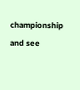championship and see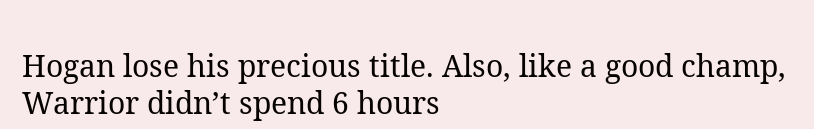Hogan lose his precious title. Also, like a good champ, Warrior didn’t spend 6 hours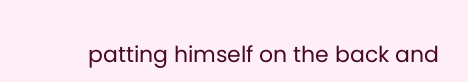patting himself on the back and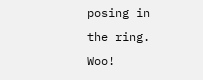posing in the ring. Woo!